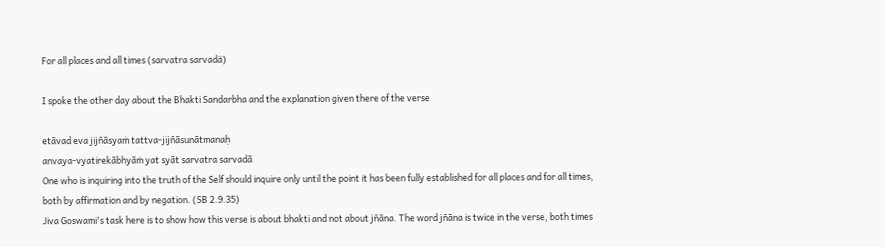For all places and all times (sarvatra sarvadä)

I spoke the other day about the Bhakti Sandarbha and the explanation given there of the verse

etāvad eva jijñāsyaṁ tattva-jijñāsunātmanaḥ
anvaya-vyatirekābhyāṁ yat syāt sarvatra sarvadā
One who is inquiring into the truth of the Self should inquire only until the point it has been fully established for all places and for all times, both by affirmation and by negation. (SB 2.9.35)
Jiva Goswami's task here is to show how this verse is about bhakti and not about jñāna. The word jñāna is twice in the verse, both times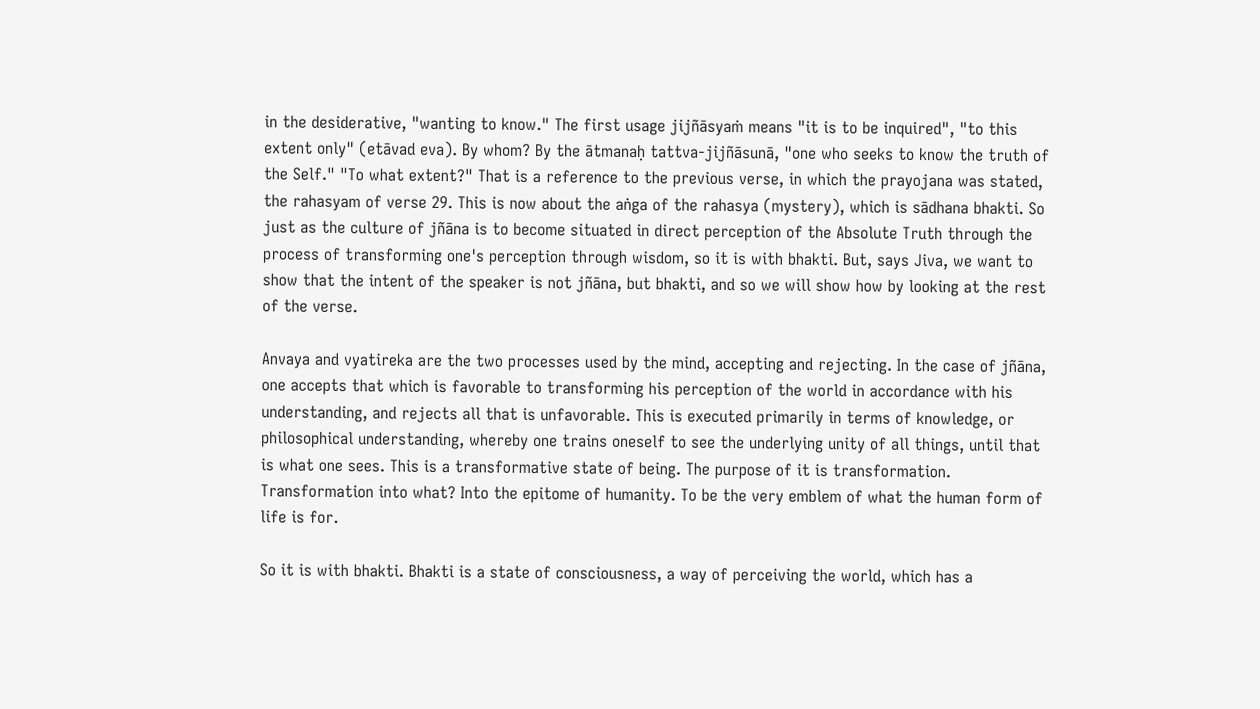in the desiderative, "wanting to know." The first usage jijñāsyaṁ means "it is to be inquired", "to this extent only" (etāvad eva). By whom? By the ātmanaḥ tattva-jijñāsunā, "one who seeks to know the truth of the Self." "To what extent?" That is a reference to the previous verse, in which the prayojana was stated, the rahasyam of verse 29. This is now about the aṅga of the rahasya (mystery), which is sādhana bhakti. So just as the culture of jñāna is to become situated in direct perception of the Absolute Truth through the process of transforming one's perception through wisdom, so it is with bhakti. But, says Jiva, we want to show that the intent of the speaker is not jñāna, but bhakti, and so we will show how by looking at the rest of the verse.

Anvaya and vyatireka are the two processes used by the mind, accepting and rejecting. In the case of jñāna, one accepts that which is favorable to transforming his perception of the world in accordance with his understanding, and rejects all that is unfavorable. This is executed primarily in terms of knowledge, or philosophical understanding, whereby one trains oneself to see the underlying unity of all things, until that is what one sees. This is a transformative state of being. The purpose of it is transformation. Transformation into what? Into the epitome of humanity. To be the very emblem of what the human form of life is for.

So it is with bhakti. Bhakti is a state of consciousness, a way of perceiving the world, which has a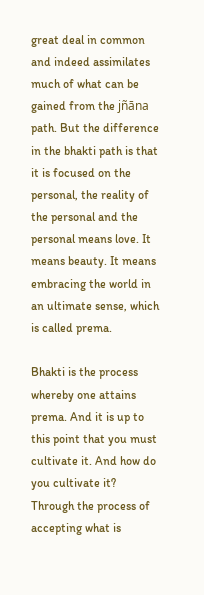great deal in common and indeed assimilates much of what can be gained from the jñāna path. But the difference in the bhakti path is that it is focused on the personal, the reality of the personal and the personal means love. It means beauty. It means embracing the world in an ultimate sense, which is called prema.

Bhakti is the process whereby one attains prema. And it is up to this point that you must cultivate it. And how do you cultivate it? Through the process of accepting what is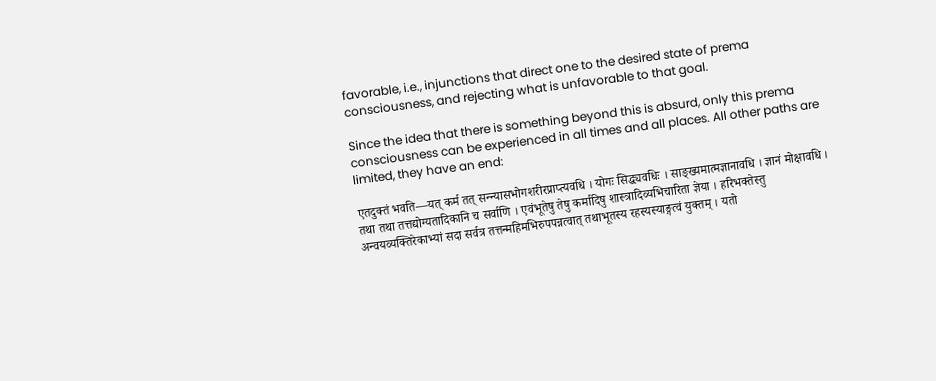favorable, i.e., injunctions that direct one to the desired state of prema consciousness, and rejecting what is unfavorable to that goal.

Since the idea that there is something beyond this is absurd, only this prema consciousness can be experienced in all times and all places. All other paths are limited, they have an end:

एतदुक्तं भवति—यत् कर्म तत् सन्न्यासभोगशरीरप्राप्त्यवधि । योगः सिद्ध्यवधिः । साङ्ख्यमात्मज्ञानावधि । ज्ञानं मोक्षावधि । तथा तथा तत्तद्योग्यतादिकानि च सर्वाणि । एवंभूतेषु तेषु कर्मादिषु शास्त्रादिव्यभिचारिता ज्ञेया । हरिभक्तेस्तु अन्वयव्यक्तिरेकाभ्यां सदा सर्वत्र तत्तन्महिमभिरुपपन्नत्वात् तथाभूतस्य रहस्यस्याङ्गत्वं युक्तम् । यतो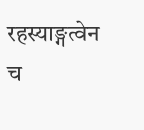रहस्याङ्गत्वेन च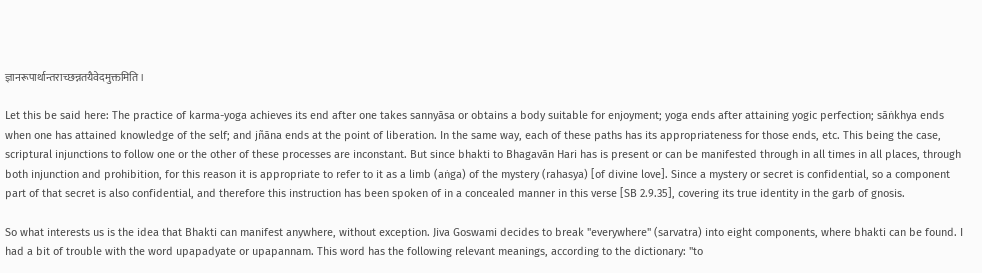ज्ञानरूपार्थान्तराच्छन्नतयैवेदमुक्तमिति ।

Let this be said here: The practice of karma-yoga achieves its end after one takes sannyāsa or obtains a body suitable for enjoyment; yoga ends after attaining yogic perfection; sāṅkhya ends when one has attained knowledge of the self; and jñāna ends at the point of liberation. In the same way, each of these paths has its appropriateness for those ends, etc. This being the case, scriptural injunctions to follow one or the other of these processes are inconstant. But since bhakti to Bhagavān Hari has is present or can be manifested through in all times in all places, through both injunction and prohibition, for this reason it is appropriate to refer to it as a limb (aṅga) of the mystery (rahasya) [of divine love]. Since a mystery or secret is confidential, so a component part of that secret is also confidential, and therefore this instruction has been spoken of in a concealed manner in this verse [SB 2.9.35], covering its true identity in the garb of gnosis.

So what interests us is the idea that Bhakti can manifest anywhere, without exception. Jiva Goswami decides to break "everywhere" (sarvatra) into eight components, where bhakti can be found. I had a bit of trouble with the word upapadyate or upapannam. This word has the following relevant meanings, according to the dictionary: "to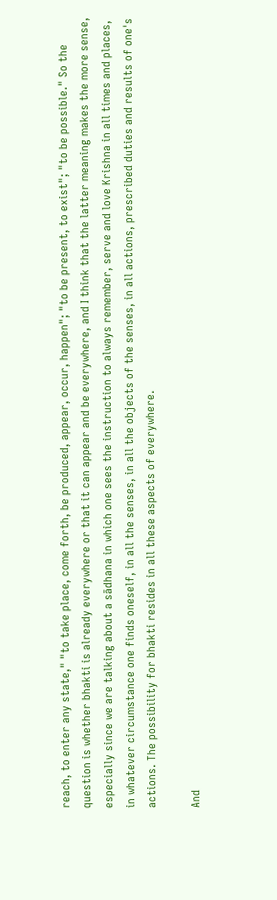reach, to enter any state," "to take place, come forth, be produced, appear, occur, happen"; "to be present, to exist"; "to be possible." So the question is whether bhakti is already everywhere or that it can appear and be everywhere, and I think that the latter meaning makes the more sense, especially since we are talking about a sādhana in which one sees the instruction to always remember, serve and love Krishna in all times and places, in whatever circumstance one finds oneself, in all the senses, in all the objects of the senses, in all actions, prescribed duties and results of one's actions. The possibility for bhakti resides in all these aspects of everywhere.

And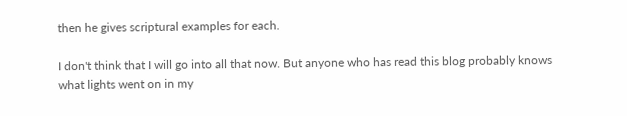then he gives scriptural examples for each.

I don't think that I will go into all that now. But anyone who has read this blog probably knows what lights went on in my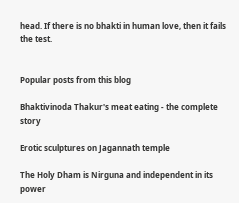head. If there is no bhakti in human love, then it fails the test.


Popular posts from this blog

Bhaktivinoda Thakur's meat eating - the complete story

Erotic sculptures on Jagannath temple

The Holy Dham is Nirguna and independent in its power